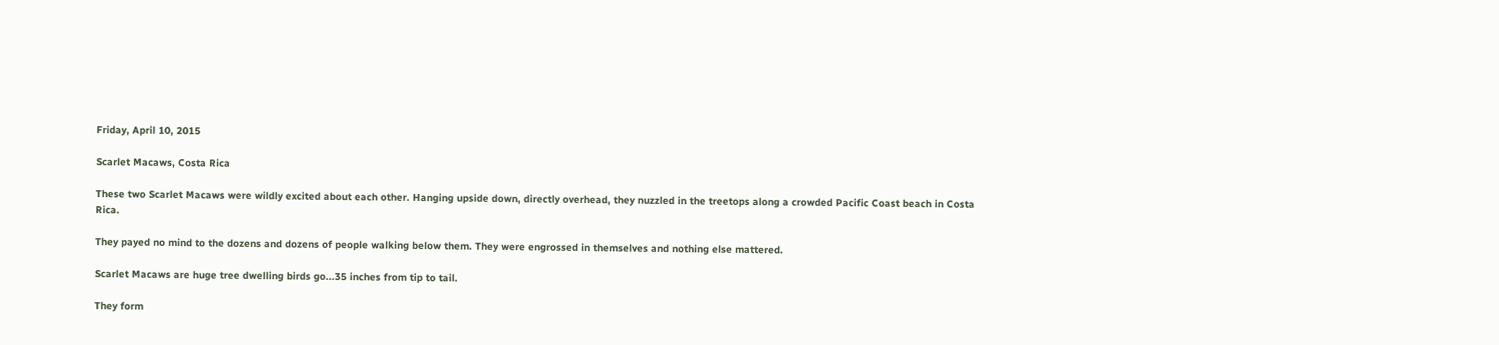Friday, April 10, 2015

Scarlet Macaws, Costa Rica

These two Scarlet Macaws were wildly excited about each other. Hanging upside down, directly overhead, they nuzzled in the treetops along a crowded Pacific Coast beach in Costa Rica.

They payed no mind to the dozens and dozens of people walking below them. They were engrossed in themselves and nothing else mattered.

Scarlet Macaws are huge tree dwelling birds go...35 inches from tip to tail.

They form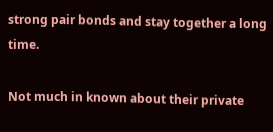strong pair bonds and stay together a long time.

Not much in known about their private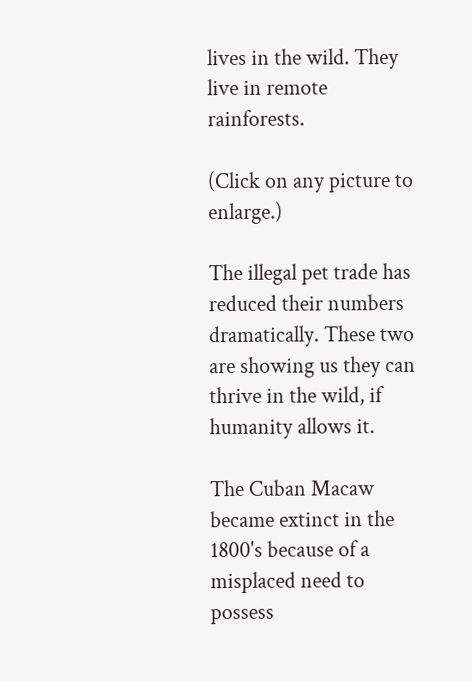lives in the wild. They live in remote rainforests.

(Click on any picture to enlarge.)

The illegal pet trade has reduced their numbers dramatically. These two are showing us they can thrive in the wild, if humanity allows it.

The Cuban Macaw became extinct in the 1800's because of a misplaced need to possess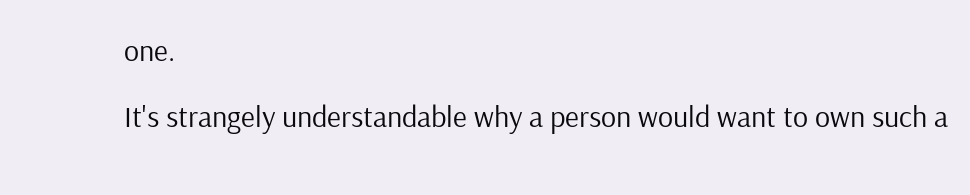one.

It's strangely understandable why a person would want to own such a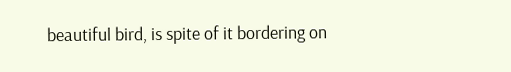beautiful bird, is spite of it bordering on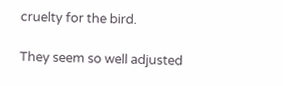cruelty for the bird.

They seem so well adjusted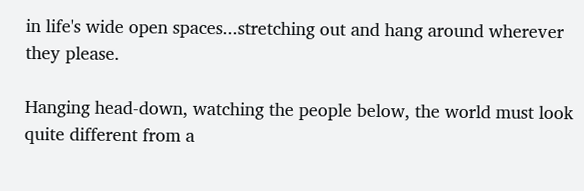in life's wide open spaces...stretching out and hang around wherever they please.

Hanging head-down, watching the people below, the world must look quite different from a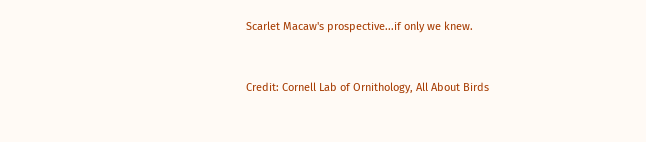Scarlet Macaw's prospective...if only we knew.


Credit: Cornell Lab of Ornithology, All About Birds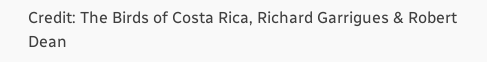Credit: The Birds of Costa Rica, Richard Garrigues & Robert Dean